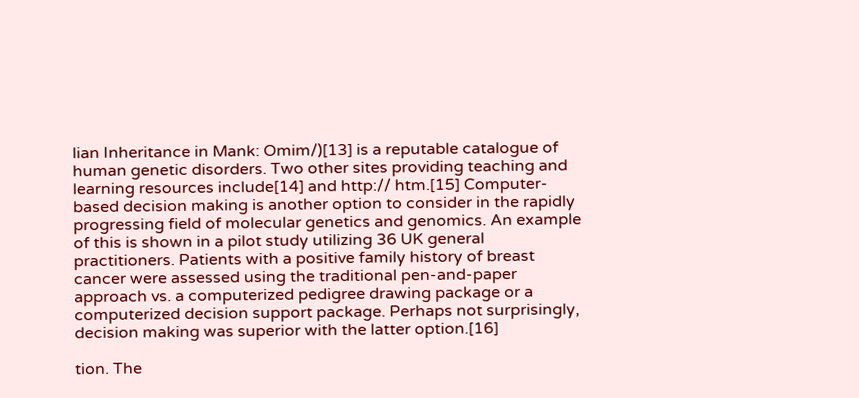lian Inheritance in Mank: Omim/)[13] is a reputable catalogue of human genetic disorders. Two other sites providing teaching and learning resources include[14] and http:// htm.[15] Computer-based decision making is another option to consider in the rapidly progressing field of molecular genetics and genomics. An example of this is shown in a pilot study utilizing 36 UK general practitioners. Patients with a positive family history of breast cancer were assessed using the traditional pen-and-paper approach vs. a computerized pedigree drawing package or a computerized decision support package. Perhaps not surprisingly, decision making was superior with the latter option.[16]

tion. The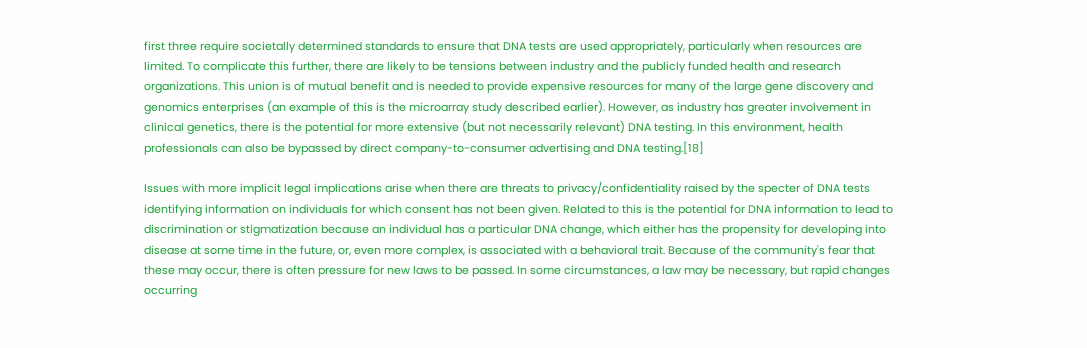first three require societally determined standards to ensure that DNA tests are used appropriately, particularly when resources are limited. To complicate this further, there are likely to be tensions between industry and the publicly funded health and research organizations. This union is of mutual benefit and is needed to provide expensive resources for many of the large gene discovery and genomics enterprises (an example of this is the microarray study described earlier). However, as industry has greater involvement in clinical genetics, there is the potential for more extensive (but not necessarily relevant) DNA testing. In this environment, health professionals can also be bypassed by direct company-to-consumer advertising and DNA testing.[18]

Issues with more implicit legal implications arise when there are threats to privacy/confidentiality raised by the specter of DNA tests identifying information on individuals for which consent has not been given. Related to this is the potential for DNA information to lead to discrimination or stigmatization because an individual has a particular DNA change, which either has the propensity for developing into disease at some time in the future, or, even more complex, is associated with a behavioral trait. Because of the community's fear that these may occur, there is often pressure for new laws to be passed. In some circumstances, a law may be necessary, but rapid changes occurring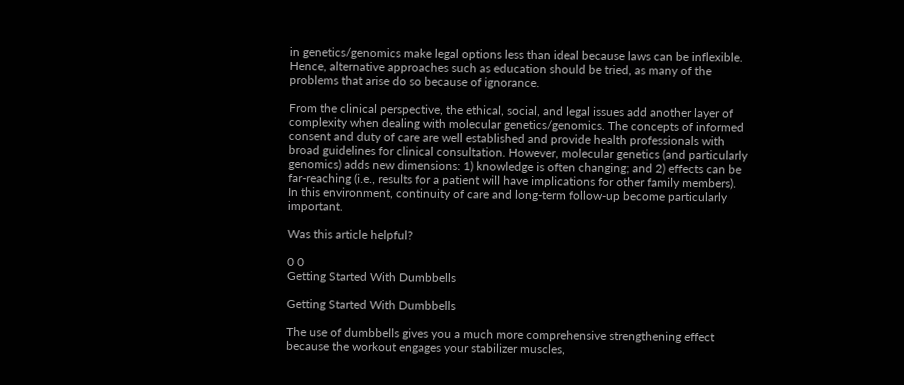in genetics/genomics make legal options less than ideal because laws can be inflexible. Hence, alternative approaches such as education should be tried, as many of the problems that arise do so because of ignorance.

From the clinical perspective, the ethical, social, and legal issues add another layer of complexity when dealing with molecular genetics/genomics. The concepts of informed consent and duty of care are well established and provide health professionals with broad guidelines for clinical consultation. However, molecular genetics (and particularly genomics) adds new dimensions: 1) knowledge is often changing; and 2) effects can be far-reaching (i.e., results for a patient will have implications for other family members). In this environment, continuity of care and long-term follow-up become particularly important.

Was this article helpful?

0 0
Getting Started With Dumbbells

Getting Started With Dumbbells

The use of dumbbells gives you a much more comprehensive strengthening effect because the workout engages your stabilizer muscles,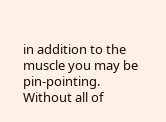in addition to the muscle you may be pin-pointing. Without all of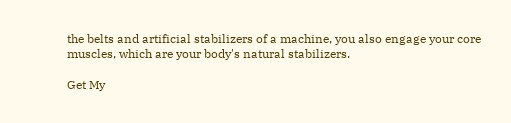the belts and artificial stabilizers of a machine, you also engage your core muscles, which are your body's natural stabilizers.

Get My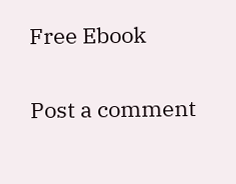Free Ebook

Post a comment